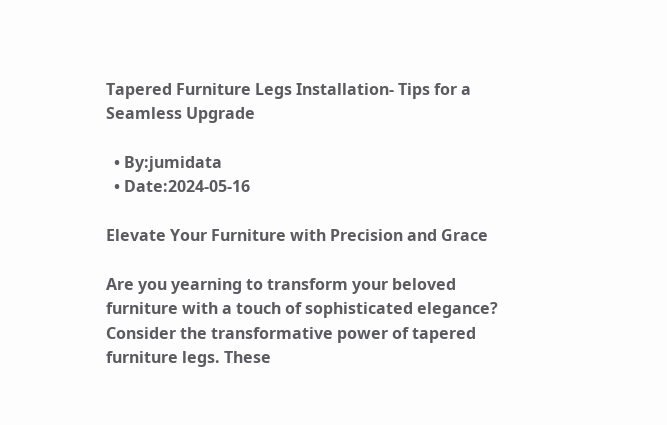Tapered Furniture Legs Installation- Tips for a Seamless Upgrade

  • By:jumidata
  • Date:2024-05-16

Elevate Your Furniture with Precision and Grace

Are you yearning to transform your beloved furniture with a touch of sophisticated elegance? Consider the transformative power of tapered furniture legs. These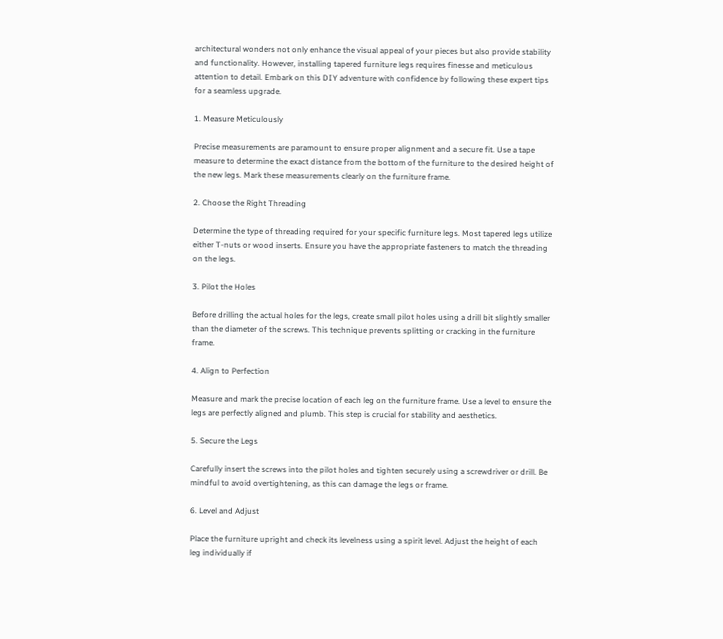architectural wonders not only enhance the visual appeal of your pieces but also provide stability and functionality. However, installing tapered furniture legs requires finesse and meticulous attention to detail. Embark on this DIY adventure with confidence by following these expert tips for a seamless upgrade.

1. Measure Meticulously

Precise measurements are paramount to ensure proper alignment and a secure fit. Use a tape measure to determine the exact distance from the bottom of the furniture to the desired height of the new legs. Mark these measurements clearly on the furniture frame.

2. Choose the Right Threading

Determine the type of threading required for your specific furniture legs. Most tapered legs utilize either T-nuts or wood inserts. Ensure you have the appropriate fasteners to match the threading on the legs.

3. Pilot the Holes

Before drilling the actual holes for the legs, create small pilot holes using a drill bit slightly smaller than the diameter of the screws. This technique prevents splitting or cracking in the furniture frame.

4. Align to Perfection

Measure and mark the precise location of each leg on the furniture frame. Use a level to ensure the legs are perfectly aligned and plumb. This step is crucial for stability and aesthetics.

5. Secure the Legs

Carefully insert the screws into the pilot holes and tighten securely using a screwdriver or drill. Be mindful to avoid overtightening, as this can damage the legs or frame.

6. Level and Adjust

Place the furniture upright and check its levelness using a spirit level. Adjust the height of each leg individually if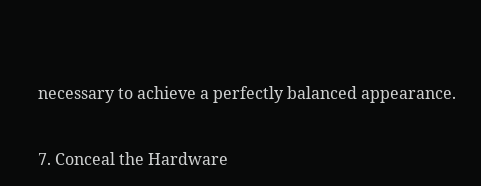necessary to achieve a perfectly balanced appearance.

7. Conceal the Hardware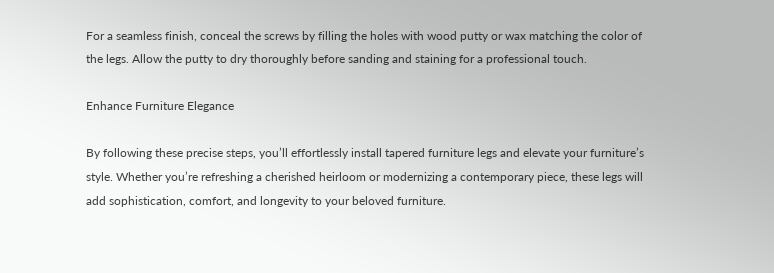For a seamless finish, conceal the screws by filling the holes with wood putty or wax matching the color of the legs. Allow the putty to dry thoroughly before sanding and staining for a professional touch.

Enhance Furniture Elegance

By following these precise steps, you’ll effortlessly install tapered furniture legs and elevate your furniture’s style. Whether you’re refreshing a cherished heirloom or modernizing a contemporary piece, these legs will add sophistication, comfort, and longevity to your beloved furniture.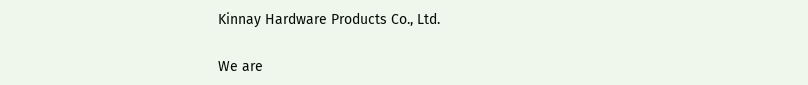Kinnay Hardware Products Co., Ltd.

We are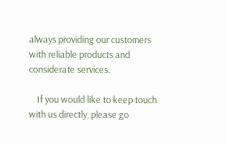always providing our customers with reliable products and considerate services.

    If you would like to keep touch with us directly, please go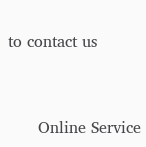to contact us


      Online Service